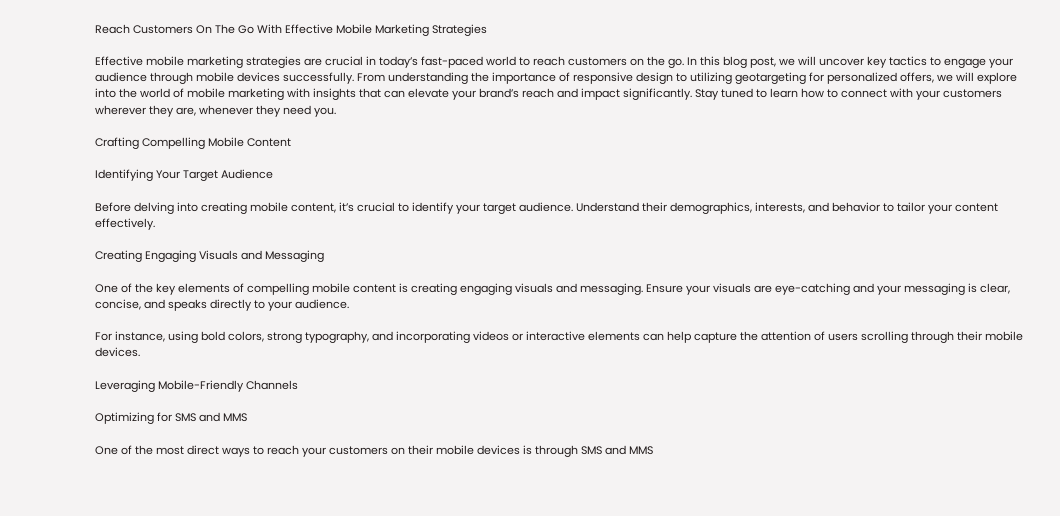Reach Customers On The Go With Effective Mobile Marketing Strategies

Effective mobile marketing strategies are crucial in today’s fast-paced world to reach customers on the go. In this blog post, we will uncover key tactics to engage your audience through mobile devices successfully. From understanding the importance of responsive design to utilizing geotargeting for personalized offers, we will explore into the world of mobile marketing with insights that can elevate your brand’s reach and impact significantly. Stay tuned to learn how to connect with your customers wherever they are, whenever they need you.

Crafting Compelling Mobile Content

Identifying Your Target Audience

Before delving into creating mobile content, it’s crucial to identify your target audience. Understand their demographics, interests, and behavior to tailor your content effectively.

Creating Engaging Visuals and Messaging

One of the key elements of compelling mobile content is creating engaging visuals and messaging. Ensure your visuals are eye-catching and your messaging is clear, concise, and speaks directly to your audience.

For instance, using bold colors, strong typography, and incorporating videos or interactive elements can help capture the attention of users scrolling through their mobile devices.

Leveraging Mobile-Friendly Channels

Optimizing for SMS and MMS

One of the most direct ways to reach your customers on their mobile devices is through SMS and MMS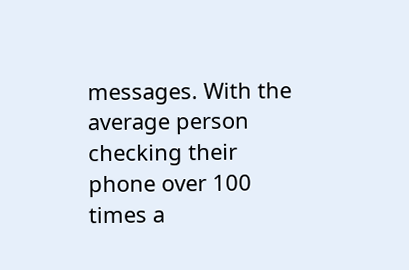messages. With the average person checking their phone over 100 times a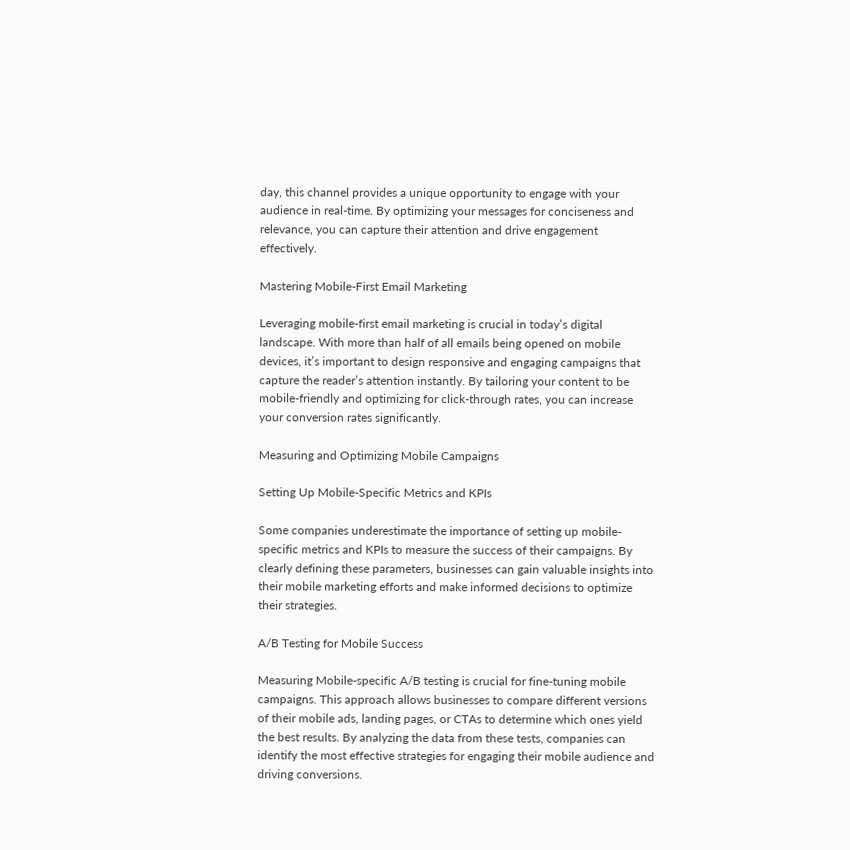day, this channel provides a unique opportunity to engage with your audience in real-time. By optimizing your messages for conciseness and relevance, you can capture their attention and drive engagement effectively.

Mastering Mobile-First Email Marketing

Leveraging mobile-first email marketing is crucial in today’s digital landscape. With more than half of all emails being opened on mobile devices, it’s important to design responsive and engaging campaigns that capture the reader’s attention instantly. By tailoring your content to be mobile-friendly and optimizing for click-through rates, you can increase your conversion rates significantly.

Measuring and Optimizing Mobile Campaigns

Setting Up Mobile-Specific Metrics and KPIs

Some companies underestimate the importance of setting up mobile-specific metrics and KPIs to measure the success of their campaigns. By clearly defining these parameters, businesses can gain valuable insights into their mobile marketing efforts and make informed decisions to optimize their strategies.

A/B Testing for Mobile Success

Measuring Mobile-specific A/B testing is crucial for fine-tuning mobile campaigns. This approach allows businesses to compare different versions of their mobile ads, landing pages, or CTAs to determine which ones yield the best results. By analyzing the data from these tests, companies can identify the most effective strategies for engaging their mobile audience and driving conversions.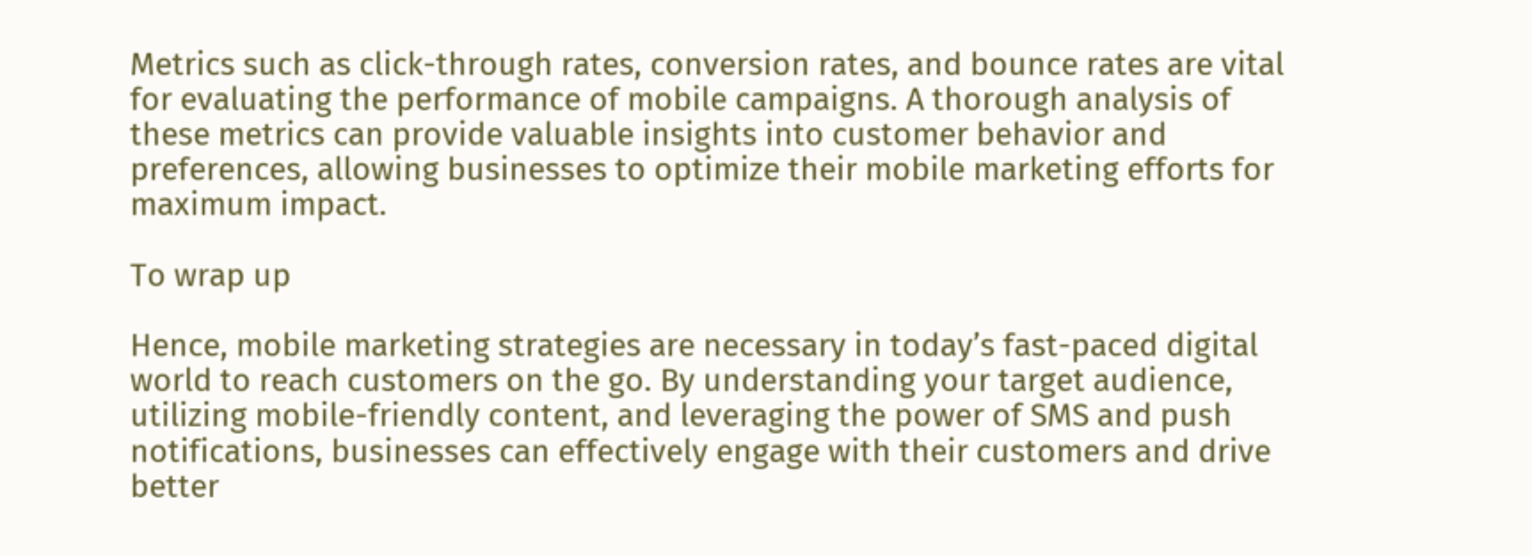Metrics such as click-through rates, conversion rates, and bounce rates are vital for evaluating the performance of mobile campaigns. A thorough analysis of these metrics can provide valuable insights into customer behavior and preferences, allowing businesses to optimize their mobile marketing efforts for maximum impact.

To wrap up

Hence, mobile marketing strategies are necessary in today’s fast-paced digital world to reach customers on the go. By understanding your target audience, utilizing mobile-friendly content, and leveraging the power of SMS and push notifications, businesses can effectively engage with their customers and drive better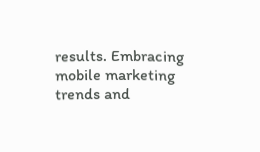results. Embracing mobile marketing trends and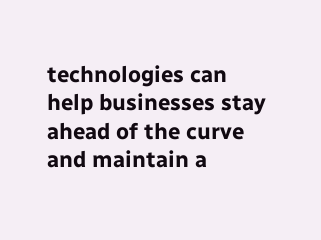technologies can help businesses stay ahead of the curve and maintain a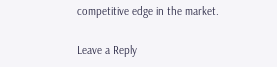competitive edge in the market.

Leave a Reply